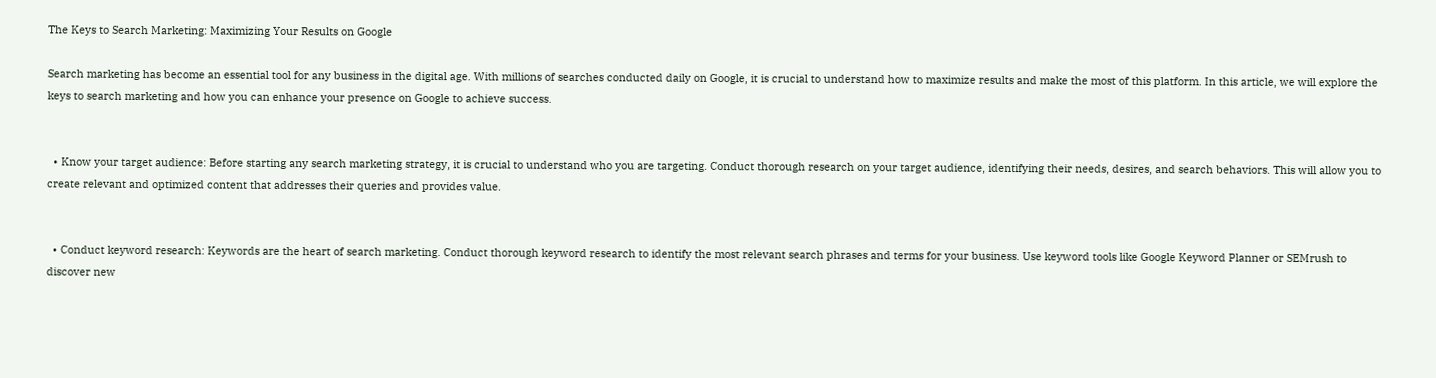The Keys to Search Marketing: Maximizing Your Results on Google

Search marketing has become an essential tool for any business in the digital age. With millions of searches conducted daily on Google, it is crucial to understand how to maximize results and make the most of this platform. In this article, we will explore the keys to search marketing and how you can enhance your presence on Google to achieve success.


  • Know your target audience: Before starting any search marketing strategy, it is crucial to understand who you are targeting. Conduct thorough research on your target audience, identifying their needs, desires, and search behaviors. This will allow you to create relevant and optimized content that addresses their queries and provides value.


  • Conduct keyword research: Keywords are the heart of search marketing. Conduct thorough keyword research to identify the most relevant search phrases and terms for your business. Use keyword tools like Google Keyword Planner or SEMrush to discover new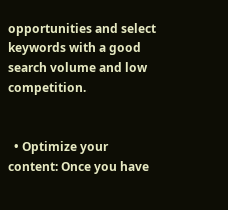opportunities and select keywords with a good search volume and low competition.


  • Optimize your content: Once you have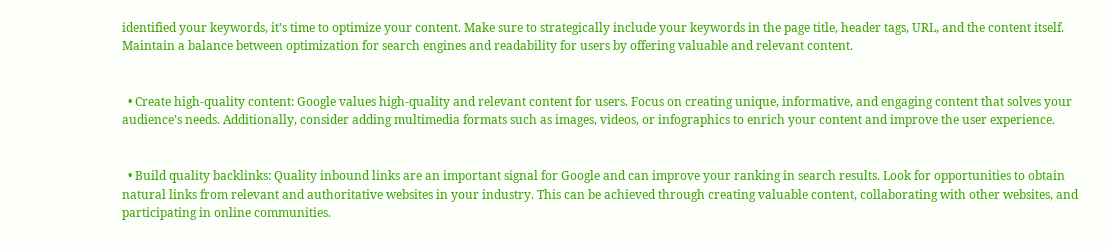identified your keywords, it’s time to optimize your content. Make sure to strategically include your keywords in the page title, header tags, URL, and the content itself. Maintain a balance between optimization for search engines and readability for users by offering valuable and relevant content.


  • Create high-quality content: Google values high-quality and relevant content for users. Focus on creating unique, informative, and engaging content that solves your audience’s needs. Additionally, consider adding multimedia formats such as images, videos, or infographics to enrich your content and improve the user experience.


  • Build quality backlinks: Quality inbound links are an important signal for Google and can improve your ranking in search results. Look for opportunities to obtain natural links from relevant and authoritative websites in your industry. This can be achieved through creating valuable content, collaborating with other websites, and participating in online communities.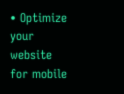• Optimize your website for mobile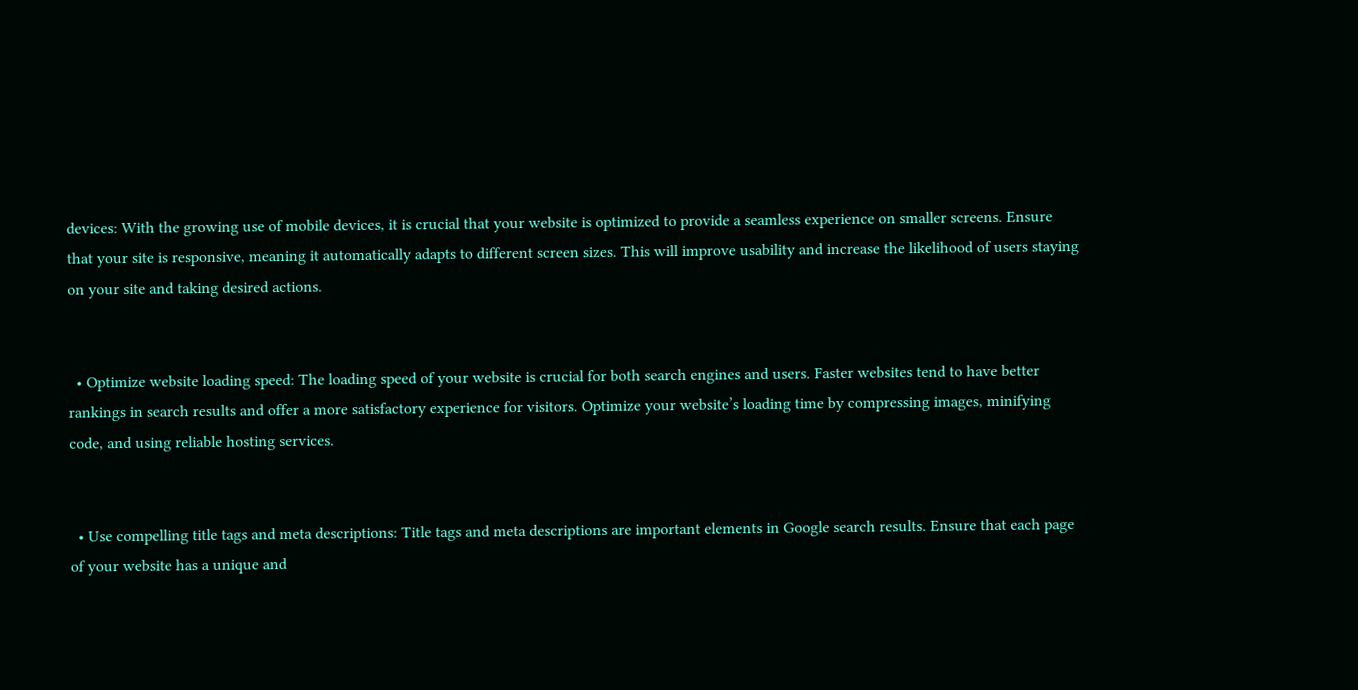devices: With the growing use of mobile devices, it is crucial that your website is optimized to provide a seamless experience on smaller screens. Ensure that your site is responsive, meaning it automatically adapts to different screen sizes. This will improve usability and increase the likelihood of users staying on your site and taking desired actions.


  • Optimize website loading speed: The loading speed of your website is crucial for both search engines and users. Faster websites tend to have better rankings in search results and offer a more satisfactory experience for visitors. Optimize your website’s loading time by compressing images, minifying code, and using reliable hosting services.


  • Use compelling title tags and meta descriptions: Title tags and meta descriptions are important elements in Google search results. Ensure that each page of your website has a unique and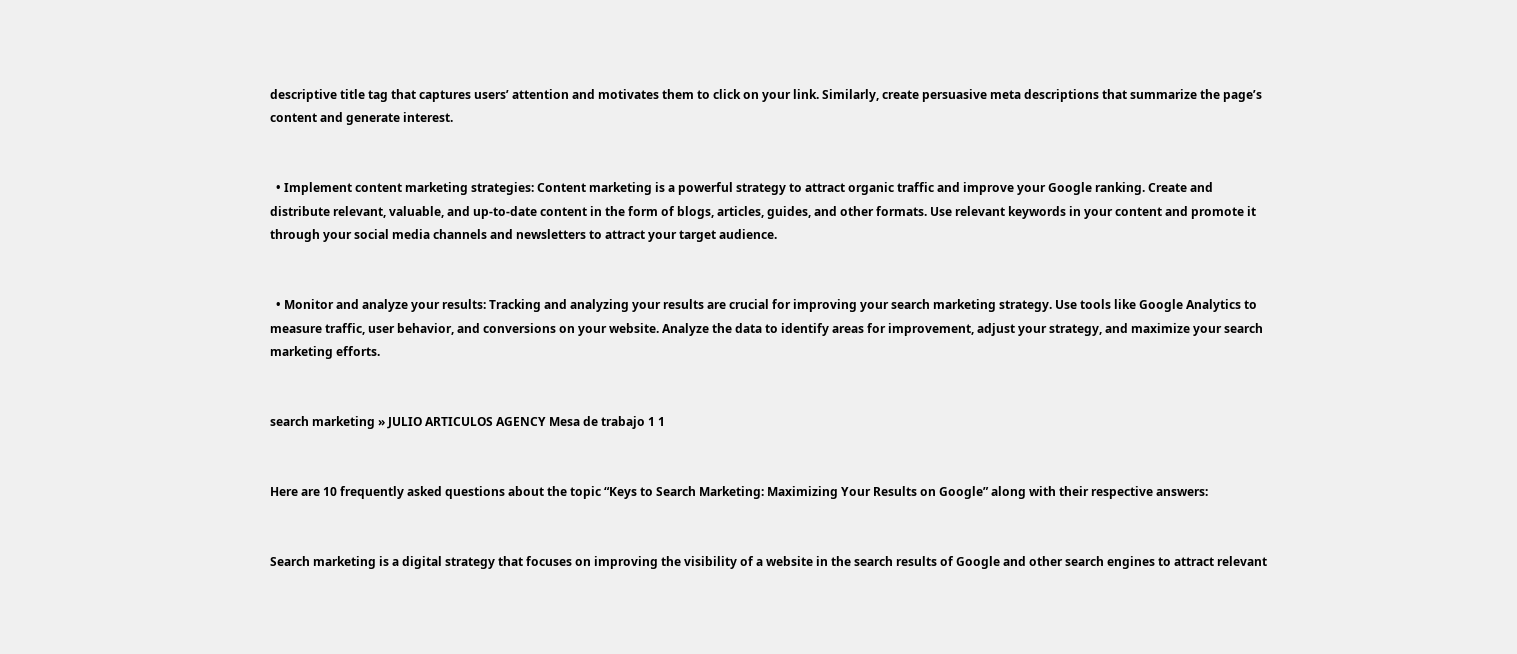descriptive title tag that captures users’ attention and motivates them to click on your link. Similarly, create persuasive meta descriptions that summarize the page’s content and generate interest.


  • Implement content marketing strategies: Content marketing is a powerful strategy to attract organic traffic and improve your Google ranking. Create and distribute relevant, valuable, and up-to-date content in the form of blogs, articles, guides, and other formats. Use relevant keywords in your content and promote it through your social media channels and newsletters to attract your target audience.


  • Monitor and analyze your results: Tracking and analyzing your results are crucial for improving your search marketing strategy. Use tools like Google Analytics to measure traffic, user behavior, and conversions on your website. Analyze the data to identify areas for improvement, adjust your strategy, and maximize your search marketing efforts.


search marketing » JULIO ARTICULOS AGENCY Mesa de trabajo 1 1


Here are 10 frequently asked questions about the topic “Keys to Search Marketing: Maximizing Your Results on Google” along with their respective answers:


Search marketing is a digital strategy that focuses on improving the visibility of a website in the search results of Google and other search engines to attract relevant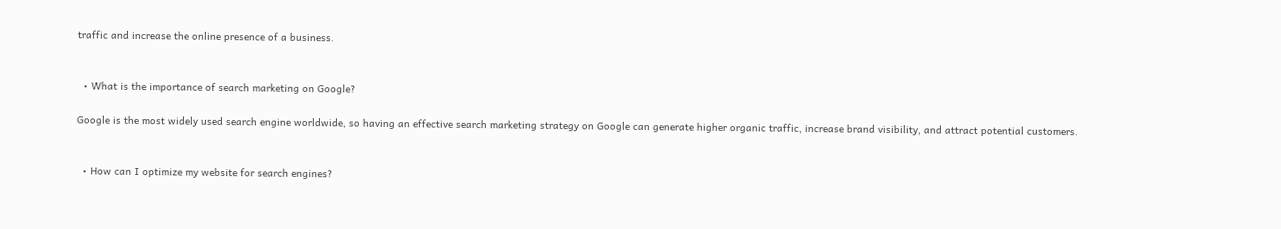traffic and increase the online presence of a business.


  • What is the importance of search marketing on Google?

Google is the most widely used search engine worldwide, so having an effective search marketing strategy on Google can generate higher organic traffic, increase brand visibility, and attract potential customers.


  • How can I optimize my website for search engines?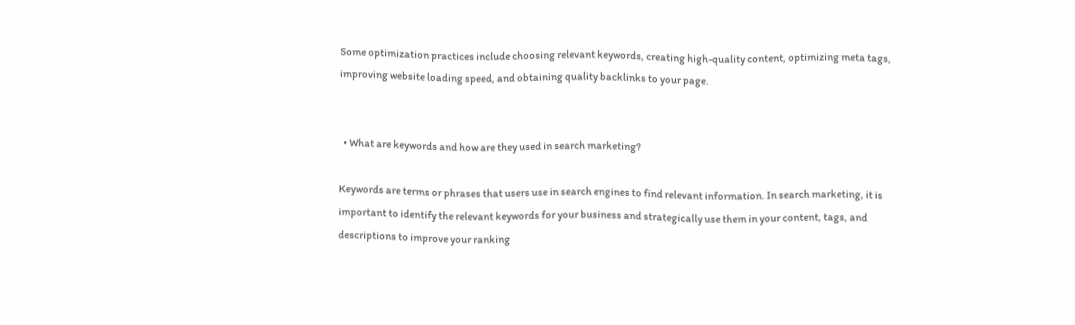Some optimization practices include choosing relevant keywords, creating high-quality content, optimizing meta tags, improving website loading speed, and obtaining quality backlinks to your page.


  • What are keywords and how are they used in search marketing?

Keywords are terms or phrases that users use in search engines to find relevant information. In search marketing, it is important to identify the relevant keywords for your business and strategically use them in your content, tags, and descriptions to improve your ranking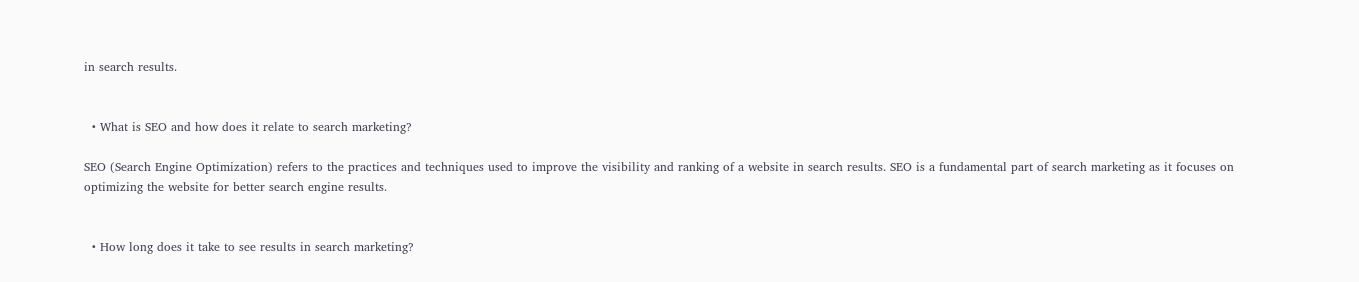in search results.


  • What is SEO and how does it relate to search marketing?

SEO (Search Engine Optimization) refers to the practices and techniques used to improve the visibility and ranking of a website in search results. SEO is a fundamental part of search marketing as it focuses on optimizing the website for better search engine results.


  • How long does it take to see results in search marketing?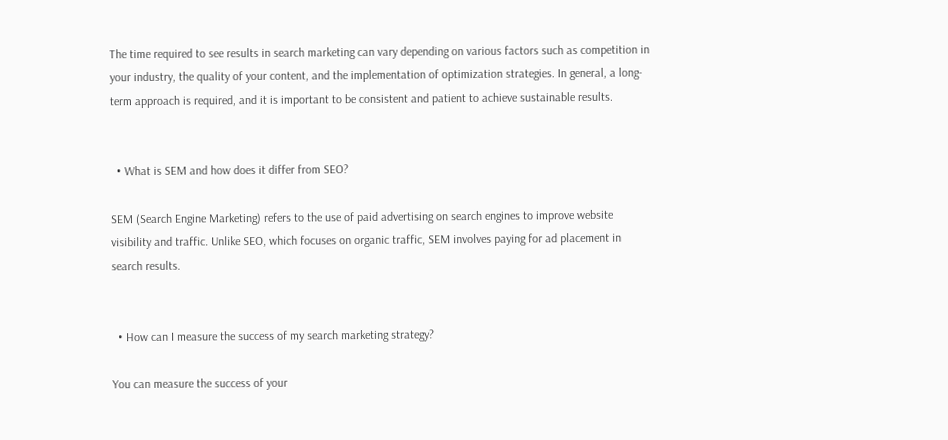The time required to see results in search marketing can vary depending on various factors such as competition in your industry, the quality of your content, and the implementation of optimization strategies. In general, a long-term approach is required, and it is important to be consistent and patient to achieve sustainable results.


  • What is SEM and how does it differ from SEO?

SEM (Search Engine Marketing) refers to the use of paid advertising on search engines to improve website visibility and traffic. Unlike SEO, which focuses on organic traffic, SEM involves paying for ad placement in search results.


  • How can I measure the success of my search marketing strategy?

You can measure the success of your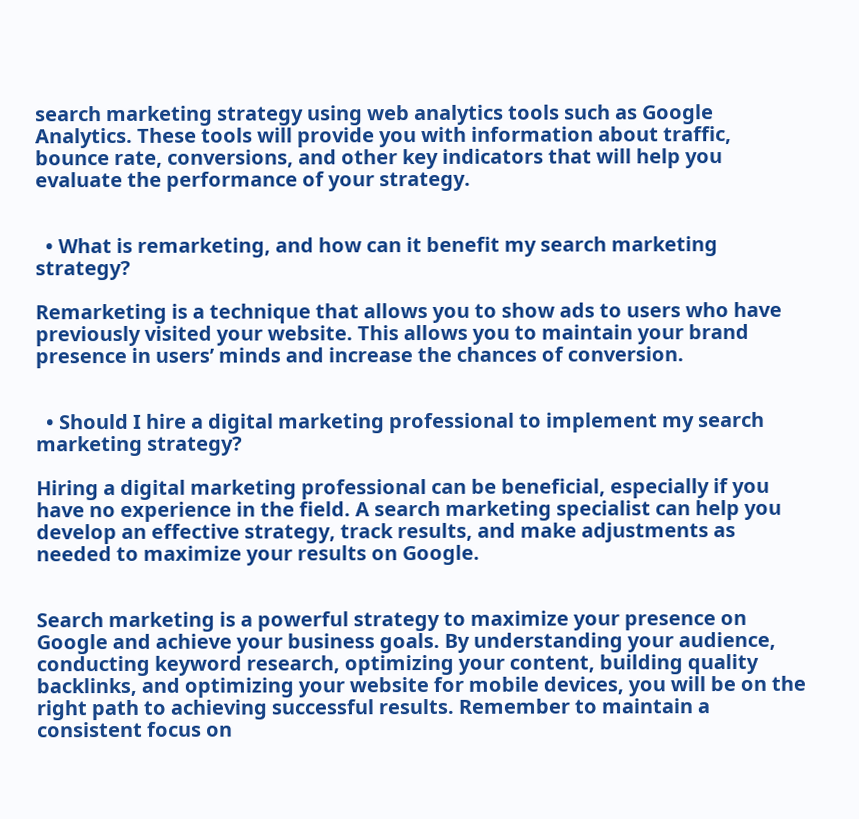search marketing strategy using web analytics tools such as Google Analytics. These tools will provide you with information about traffic, bounce rate, conversions, and other key indicators that will help you evaluate the performance of your strategy.


  • What is remarketing, and how can it benefit my search marketing strategy?

Remarketing is a technique that allows you to show ads to users who have previously visited your website. This allows you to maintain your brand presence in users’ minds and increase the chances of conversion.


  • Should I hire a digital marketing professional to implement my search marketing strategy?

Hiring a digital marketing professional can be beneficial, especially if you have no experience in the field. A search marketing specialist can help you develop an effective strategy, track results, and make adjustments as needed to maximize your results on Google.


Search marketing is a powerful strategy to maximize your presence on Google and achieve your business goals. By understanding your audience, conducting keyword research, optimizing your content, building quality backlinks, and optimizing your website for mobile devices, you will be on the right path to achieving successful results. Remember to maintain a consistent focus on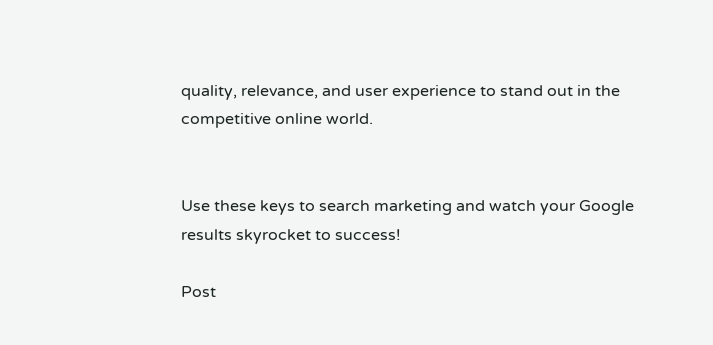quality, relevance, and user experience to stand out in the competitive online world.


Use these keys to search marketing and watch your Google results skyrocket to success!

Post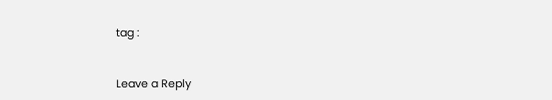tag :


Leave a Reply